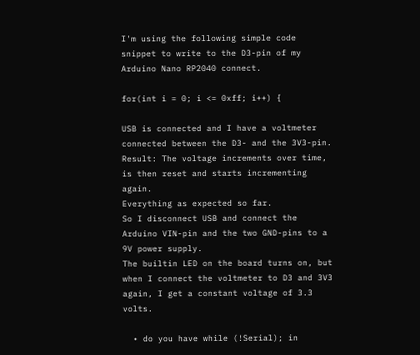I'm using the following simple code snippet to write to the D3-pin of my Arduino Nano RP2040 connect.

for(int i = 0; i <= 0xff; i++) {

USB is connected and I have a voltmeter connected between the D3- and the 3V3-pin.
Result: The voltage increments over time, is then reset and starts incrementing again.
Everything as expected so far.
So I disconnect USB and connect the Arduino VIN-pin and the two GND-pins to a 9V power supply.
The builtin LED on the board turns on, but when I connect the voltmeter to D3 and 3V3 again, I get a constant voltage of 3.3 volts.

  • do you have while (!Serial); in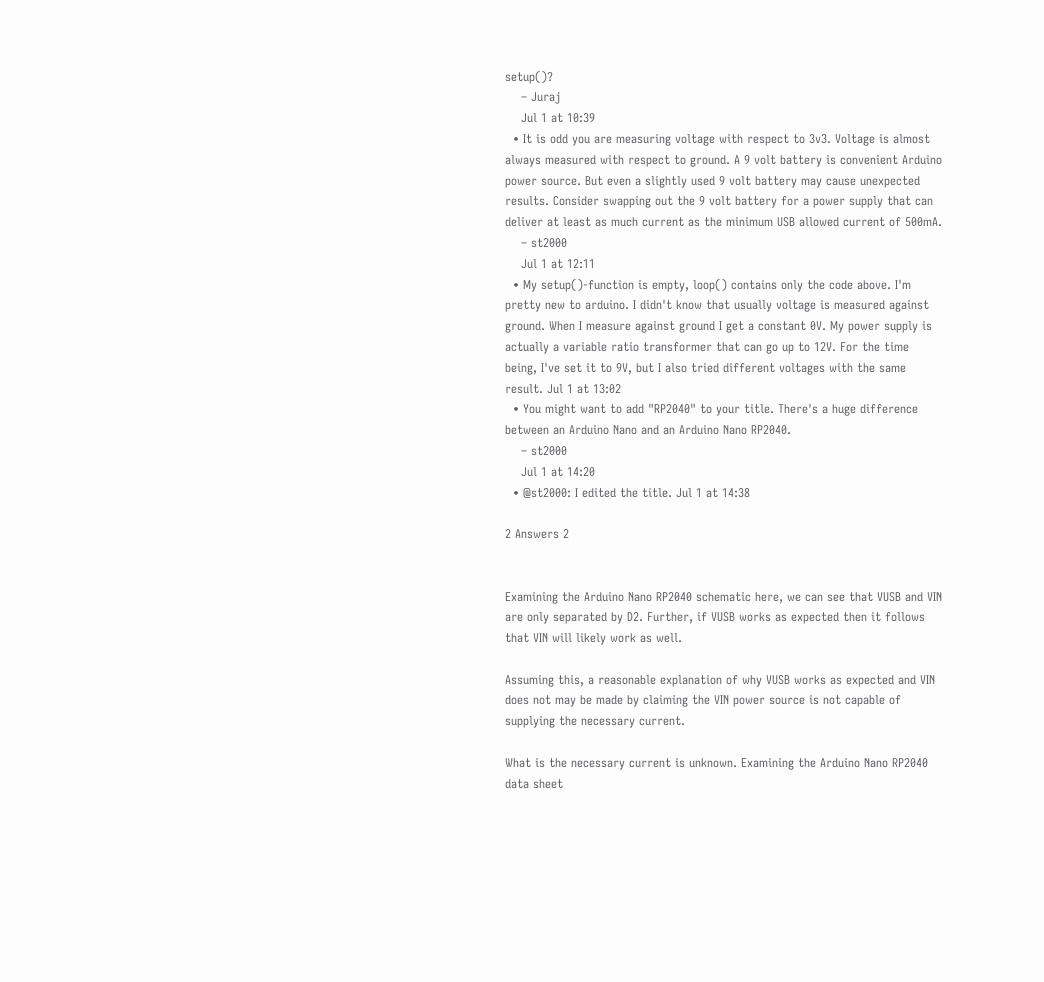setup()?
    – Juraj
    Jul 1 at 10:39
  • It is odd you are measuring voltage with respect to 3v3. Voltage is almost always measured with respect to ground. A 9 volt battery is convenient Arduino power source. But even a slightly used 9 volt battery may cause unexpected results. Consider swapping out the 9 volt battery for a power supply that can deliver at least as much current as the minimum USB allowed current of 500mA.
    – st2000
    Jul 1 at 12:11
  • My setup()-function is empty, loop() contains only the code above. I'm pretty new to arduino. I didn't know that usually voltage is measured against ground. When I measure against ground I get a constant 0V. My power supply is actually a variable ratio transformer that can go up to 12V. For the time being, I've set it to 9V, but I also tried different voltages with the same result. Jul 1 at 13:02
  • You might want to add "RP2040" to your title. There's a huge difference between an Arduino Nano and an Arduino Nano RP2040.
    – st2000
    Jul 1 at 14:20
  • @st2000: I edited the title. Jul 1 at 14:38

2 Answers 2


Examining the Arduino Nano RP2040 schematic here, we can see that VUSB and VIN are only separated by D2. Further, if VUSB works as expected then it follows that VIN will likely work as well.

Assuming this, a reasonable explanation of why VUSB works as expected and VIN does not may be made by claiming the VIN power source is not capable of supplying the necessary current.

What is the necessary current is unknown. Examining the Arduino Nano RP2040 data sheet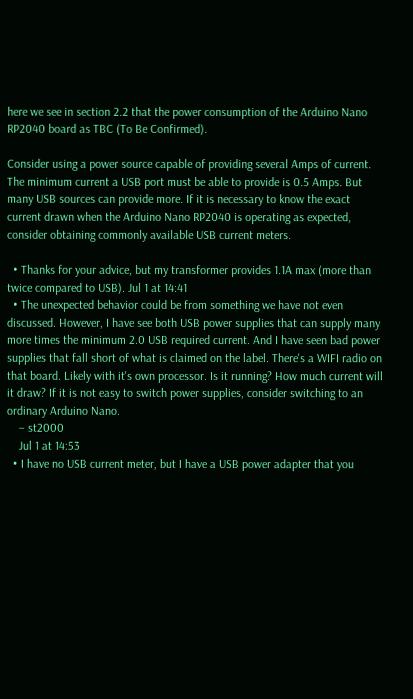here we see in section 2.2 that the power consumption of the Arduino Nano RP2040 board as TBC (To Be Confirmed).

Consider using a power source capable of providing several Amps of current. The minimum current a USB port must be able to provide is 0.5 Amps. But many USB sources can provide more. If it is necessary to know the exact current drawn when the Arduino Nano RP2040 is operating as expected, consider obtaining commonly available USB current meters.

  • Thanks for your advice, but my transformer provides 1.1A max (more than twice compared to USB). Jul 1 at 14:41
  • The unexpected behavior could be from something we have not even discussed. However, I have see both USB power supplies that can supply many more times the minimum 2.0 USB required current. And I have seen bad power supplies that fall short of what is claimed on the label. There's a WIFI radio on that board. Likely with it's own processor. Is it running? How much current will it draw? If it is not easy to switch power supplies, consider switching to an ordinary Arduino Nano.
    – st2000
    Jul 1 at 14:53
  • I have no USB current meter, but I have a USB power adapter that you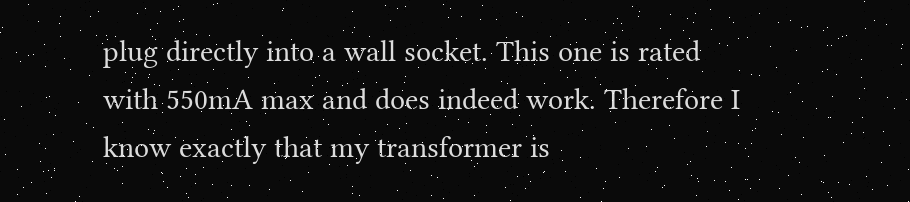plug directly into a wall socket. This one is rated with 550mA max and does indeed work. Therefore I know exactly that my transformer is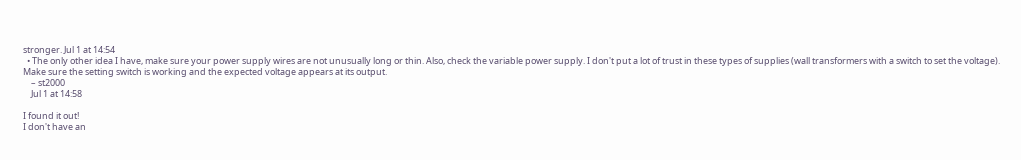stronger. Jul 1 at 14:54
  • The only other idea I have, make sure your power supply wires are not unusually long or thin. Also, check the variable power supply. I don't put a lot of trust in these types of supplies (wall transformers with a switch to set the voltage). Make sure the setting switch is working and the expected voltage appears at its output.
    – st2000
    Jul 1 at 14:58

I found it out!
I don't have an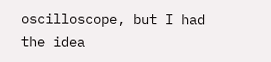oscilloscope, but I had the idea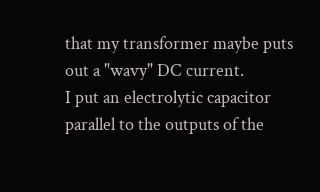that my transformer maybe puts out a "wavy" DC current.
I put an electrolytic capacitor parallel to the outputs of the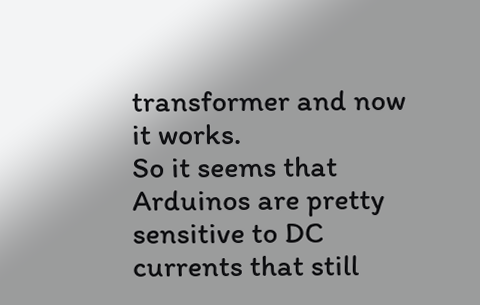transformer and now it works.
So it seems that Arduinos are pretty sensitive to DC currents that still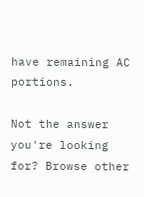have remaining AC portions.

Not the answer you're looking for? Browse other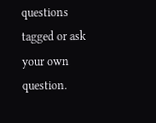questions tagged or ask your own question.